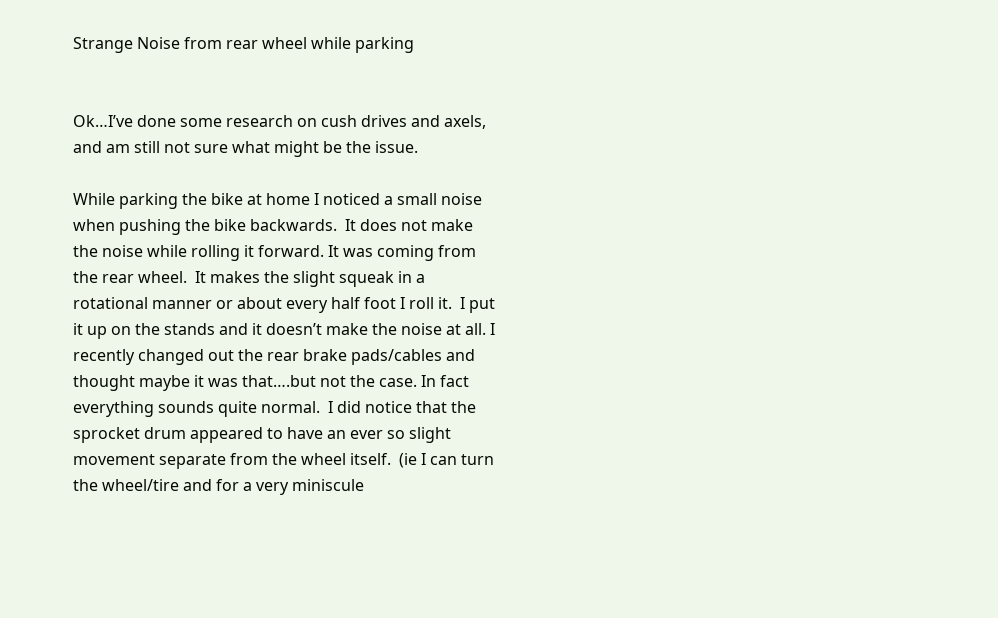Strange Noise from rear wheel while parking


Ok…I’ve done some research on cush drives and axels, and am still not sure what might be the issue.

While parking the bike at home I noticed a small noise when pushing the bike backwards.  It does not make the noise while rolling it forward. It was coming from the rear wheel.  It makes the slight squeak in a rotational manner or about every half foot I roll it.  I put it up on the stands and it doesn’t make the noise at all. I recently changed out the rear brake pads/cables and thought maybe it was that….but not the case. In fact everything sounds quite normal.  I did notice that the sprocket drum appeared to have an ever so slight movement separate from the wheel itself.  (ie I can turn the wheel/tire and for a very miniscule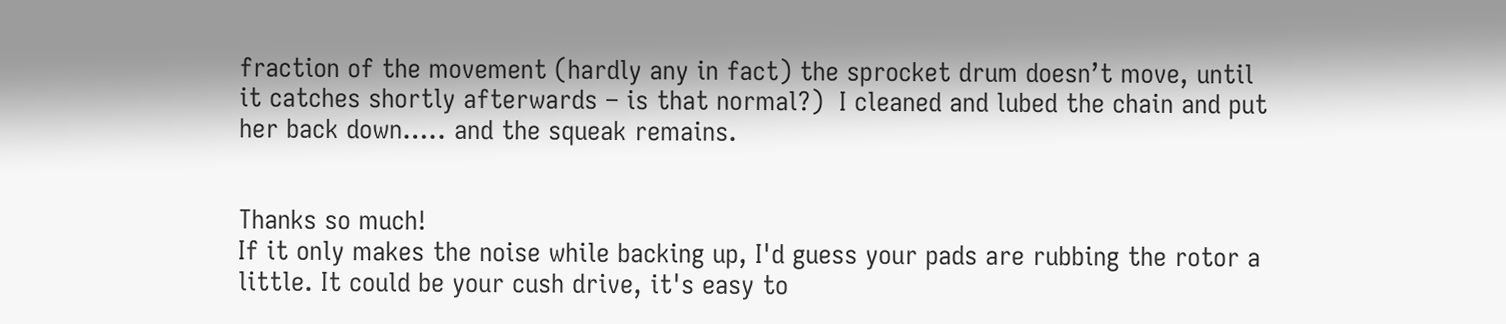fraction of the movement (hardly any in fact) the sprocket drum doesn’t move, until it catches shortly afterwards – is that normal?)  I cleaned and lubed the chain and put her back down….. and the squeak remains.


Thanks so much!
If it only makes the noise while backing up, I'd guess your pads are rubbing the rotor a little. It could be your cush drive, it's easy to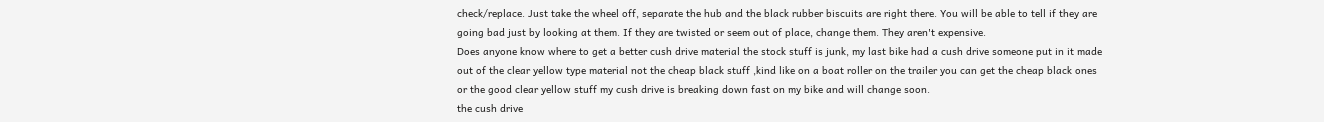check/replace. Just take the wheel off, separate the hub and the black rubber biscuits are right there. You will be able to tell if they are going bad just by looking at them. If they are twisted or seem out of place, change them. They aren't expensive.
Does anyone know where to get a better cush drive material the stock stuff is junk, my last bike had a cush drive someone put in it made out of the clear yellow type material not the cheap black stuff ,kind like on a boat roller on the trailer you can get the cheap black ones or the good clear yellow stuff my cush drive is breaking down fast on my bike and will change soon.
the cush drive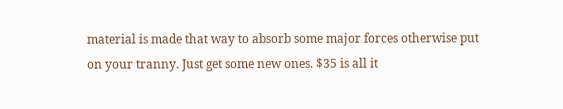material is made that way to absorb some major forces otherwise put on your tranny. Just get some new ones. $35 is all it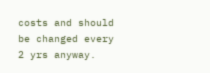costs and should be changed every 2 yrs anyway.